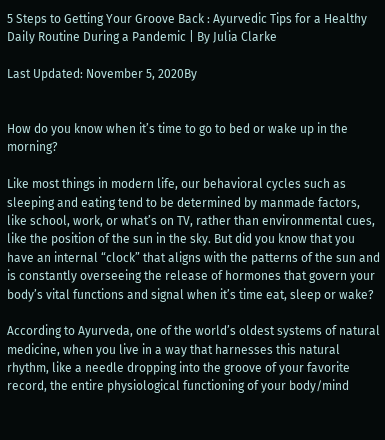5 Steps to Getting Your Groove Back : Ayurvedic Tips for a Healthy Daily Routine During a Pandemic | By Julia Clarke

Last Updated: November 5, 2020By


How do you know when it’s time to go to bed or wake up in the morning?

Like most things in modern life, our behavioral cycles such as sleeping and eating tend to be determined by manmade factors, like school, work, or what’s on TV, rather than environmental cues, like the position of the sun in the sky. But did you know that you have an internal “clock” that aligns with the patterns of the sun and is constantly overseeing the release of hormones that govern your body’s vital functions and signal when it’s time eat, sleep or wake?

According to Ayurveda, one of the world’s oldest systems of natural medicine, when you live in a way that harnesses this natural rhythm, like a needle dropping into the groove of your favorite record, the entire physiological functioning of your body/mind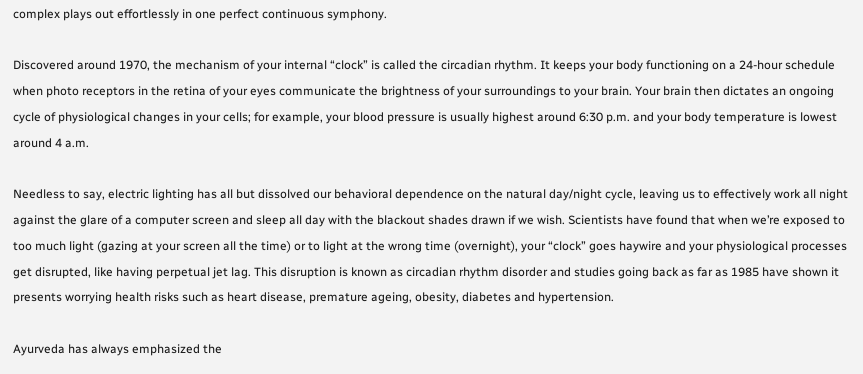complex plays out effortlessly in one perfect continuous symphony.

Discovered around 1970, the mechanism of your internal “clock” is called the circadian rhythm. It keeps your body functioning on a 24-hour schedule when photo receptors in the retina of your eyes communicate the brightness of your surroundings to your brain. Your brain then dictates an ongoing cycle of physiological changes in your cells; for example, your blood pressure is usually highest around 6:30 p.m. and your body temperature is lowest around 4 a.m.

Needless to say, electric lighting has all but dissolved our behavioral dependence on the natural day/night cycle, leaving us to effectively work all night against the glare of a computer screen and sleep all day with the blackout shades drawn if we wish. Scientists have found that when we’re exposed to too much light (gazing at your screen all the time) or to light at the wrong time (overnight), your “clock” goes haywire and your physiological processes get disrupted, like having perpetual jet lag. This disruption is known as circadian rhythm disorder and studies going back as far as 1985 have shown it presents worrying health risks such as heart disease, premature ageing, obesity, diabetes and hypertension.

Ayurveda has always emphasized the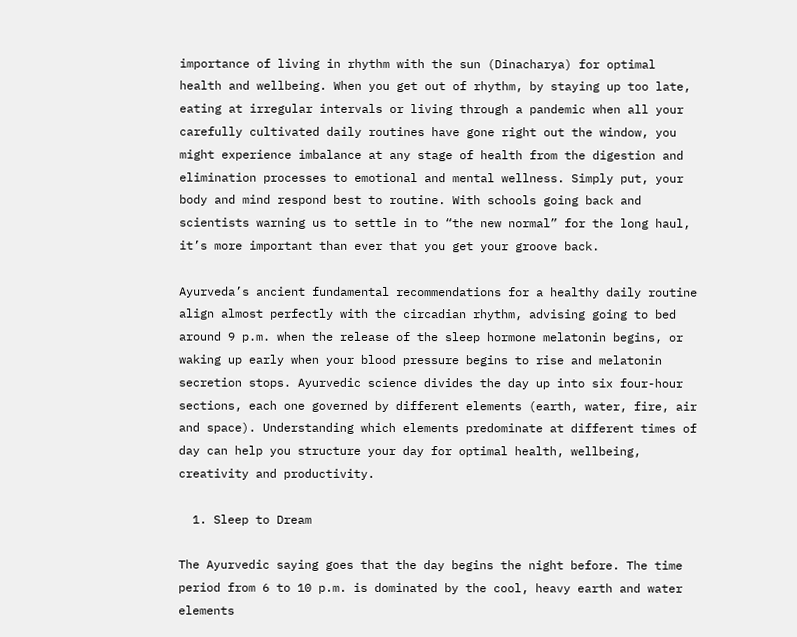importance of living in rhythm with the sun (Dinacharya) for optimal health and wellbeing. When you get out of rhythm, by staying up too late, eating at irregular intervals or living through a pandemic when all your carefully cultivated daily routines have gone right out the window, you might experience imbalance at any stage of health from the digestion and elimination processes to emotional and mental wellness. Simply put, your body and mind respond best to routine. With schools going back and scientists warning us to settle in to “the new normal” for the long haul, it’s more important than ever that you get your groove back.

Ayurveda’s ancient fundamental recommendations for a healthy daily routine align almost perfectly with the circadian rhythm, advising going to bed around 9 p.m. when the release of the sleep hormone melatonin begins, or waking up early when your blood pressure begins to rise and melatonin secretion stops. Ayurvedic science divides the day up into six four-hour sections, each one governed by different elements (earth, water, fire, air and space). Understanding which elements predominate at different times of day can help you structure your day for optimal health, wellbeing, creativity and productivity.

  1. Sleep to Dream

The Ayurvedic saying goes that the day begins the night before. The time period from 6 to 10 p.m. is dominated by the cool, heavy earth and water elements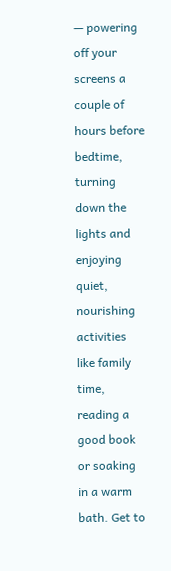— powering off your screens a couple of hours before bedtime, turning down the lights and enjoying quiet, nourishing activities like family time, reading a good book or soaking in a warm bath. Get to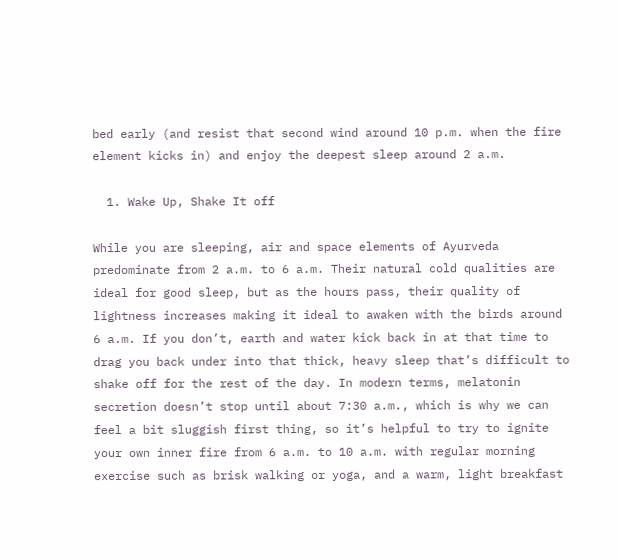bed early (and resist that second wind around 10 p.m. when the fire element kicks in) and enjoy the deepest sleep around 2 a.m.

  1. Wake Up, Shake It off

While you are sleeping, air and space elements of Ayurveda predominate from 2 a.m. to 6 a.m. Their natural cold qualities are ideal for good sleep, but as the hours pass, their quality of lightness increases making it ideal to awaken with the birds around 6 a.m. If you don’t, earth and water kick back in at that time to drag you back under into that thick, heavy sleep that’s difficult to shake off for the rest of the day. In modern terms, melatonin secretion doesn’t stop until about 7:30 a.m., which is why we can feel a bit sluggish first thing, so it’s helpful to try to ignite your own inner fire from 6 a.m. to 10 a.m. with regular morning exercise such as brisk walking or yoga, and a warm, light breakfast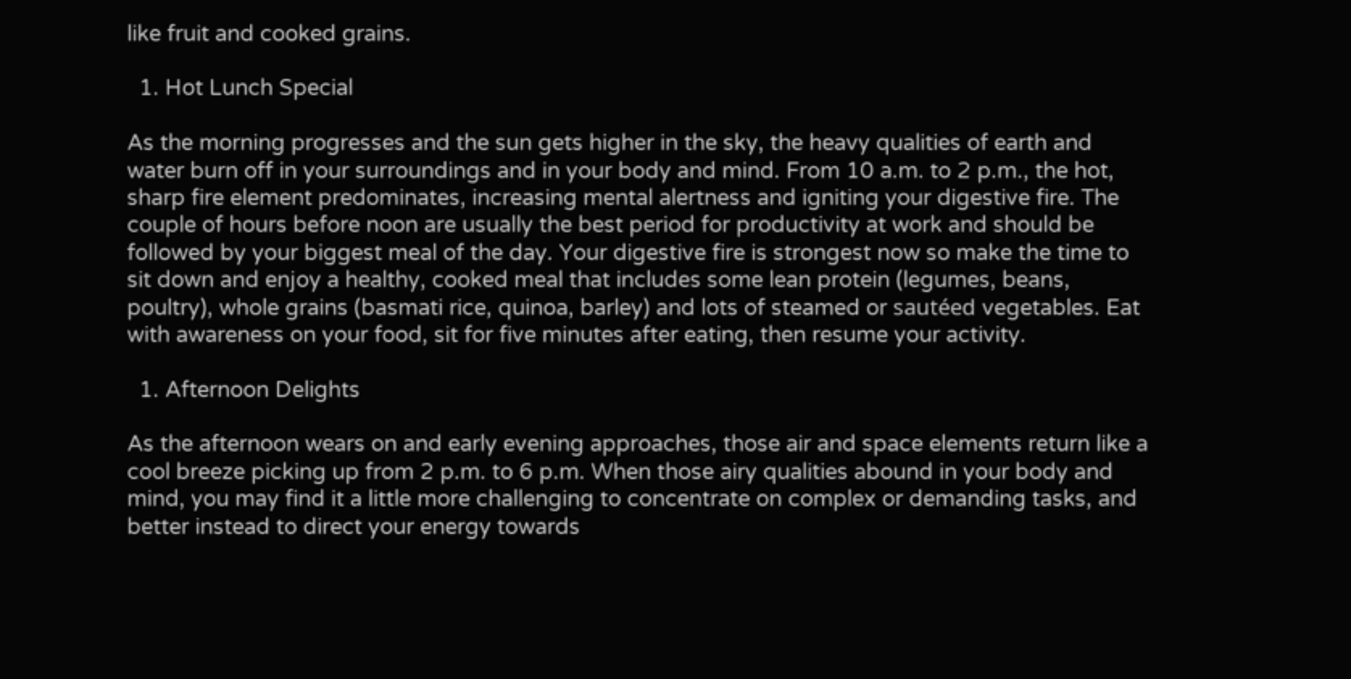like fruit and cooked grains.

  1. Hot Lunch Special

As the morning progresses and the sun gets higher in the sky, the heavy qualities of earth and water burn off in your surroundings and in your body and mind. From 10 a.m. to 2 p.m., the hot, sharp fire element predominates, increasing mental alertness and igniting your digestive fire. The couple of hours before noon are usually the best period for productivity at work and should be followed by your biggest meal of the day. Your digestive fire is strongest now so make the time to sit down and enjoy a healthy, cooked meal that includes some lean protein (legumes, beans, poultry), whole grains (basmati rice, quinoa, barley) and lots of steamed or sautéed vegetables. Eat with awareness on your food, sit for five minutes after eating, then resume your activity.

  1. Afternoon Delights

As the afternoon wears on and early evening approaches, those air and space elements return like a cool breeze picking up from 2 p.m. to 6 p.m. When those airy qualities abound in your body and mind, you may find it a little more challenging to concentrate on complex or demanding tasks, and better instead to direct your energy towards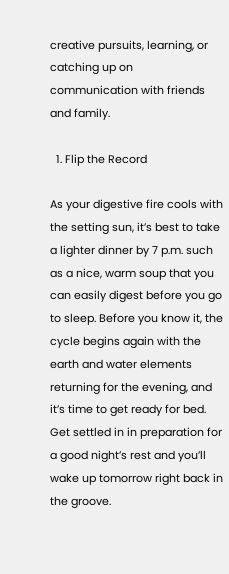creative pursuits, learning, or catching up on communication with friends and family.

  1. Flip the Record

As your digestive fire cools with the setting sun, it’s best to take a lighter dinner by 7 p.m. such as a nice, warm soup that you can easily digest before you go to sleep. Before you know it, the cycle begins again with the earth and water elements returning for the evening, and it’s time to get ready for bed. Get settled in in preparation for a good night’s rest and you’ll wake up tomorrow right back in the groove.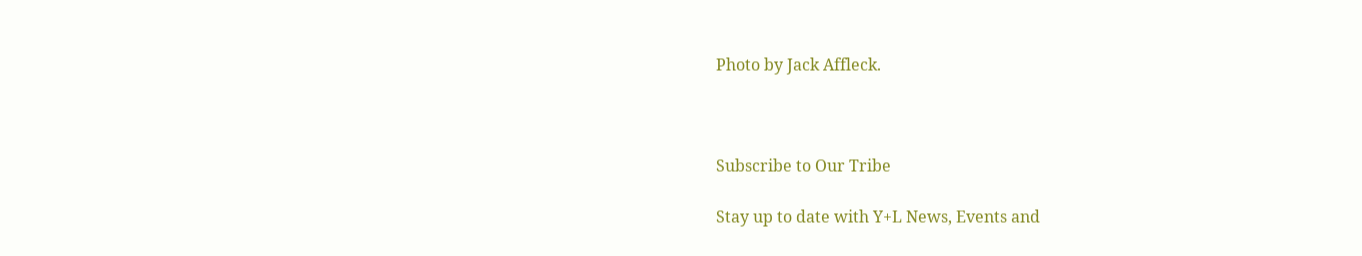Photo by Jack Affleck.



Subscribe to Our Tribe

Stay up to date with Y+L News, Events and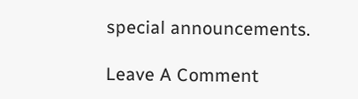special announcements.

Leave A Comment